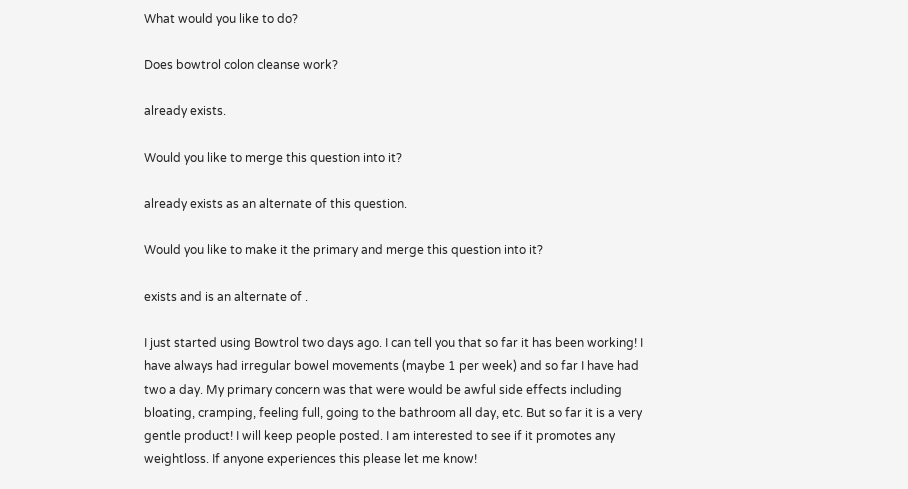What would you like to do?

Does bowtrol colon cleanse work?

already exists.

Would you like to merge this question into it?

already exists as an alternate of this question.

Would you like to make it the primary and merge this question into it?

exists and is an alternate of .

I just started using Bowtrol two days ago. I can tell you that so far it has been working! I have always had irregular bowel movements (maybe 1 per week) and so far I have had two a day. My primary concern was that were would be awful side effects including bloating, cramping, feeling full, going to the bathroom all day, etc. But so far it is a very gentle product! I will keep people posted. I am interested to see if it promotes any weightloss. If anyone experiences this please let me know!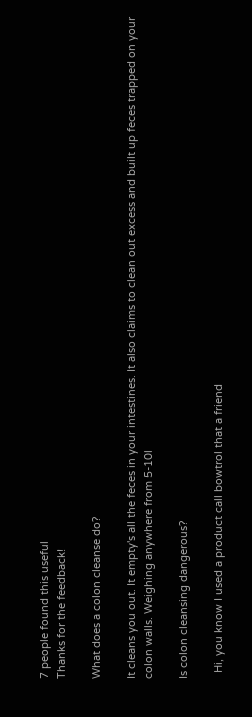7 people found this useful
Thanks for the feedback!

What does a colon cleanse do?

It cleans you out. It empty's all the feces in your intestines. It also claims to clean out excess and built up feces trapped on your colon walls. Weighing anywhere from 5-10l

Is colon cleansing dangerous?

  Hi, you know I used a product call bowtrol that a friend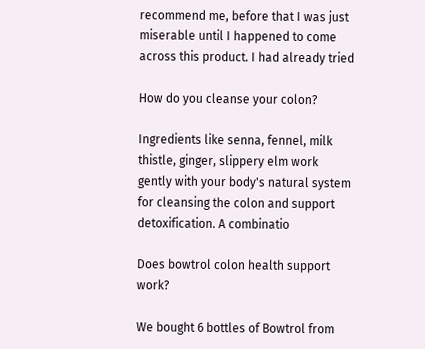recommend me, before that I was just miserable until I happened to come across this product. I had already tried

How do you cleanse your colon?

Ingredients like senna, fennel, milk thistle, ginger, slippery elm work gently with your body's natural system for cleansing the colon and support detoxification. A combinatio

Does bowtrol colon health support work?

We bought 6 bottles of Bowtrol from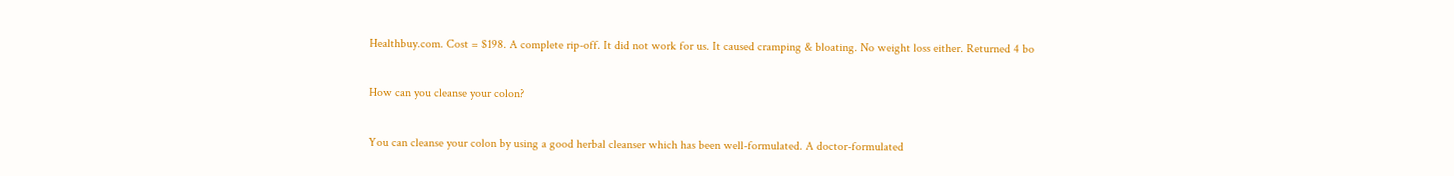Healthbuy.com. Cost = $198. A complete rip-off. It did not work for us. It caused cramping & bloating. No weight loss either. Returned 4 bo

How can you cleanse your colon?

You can cleanse your colon by using a good herbal cleanser which has been well-formulated. A doctor-formulated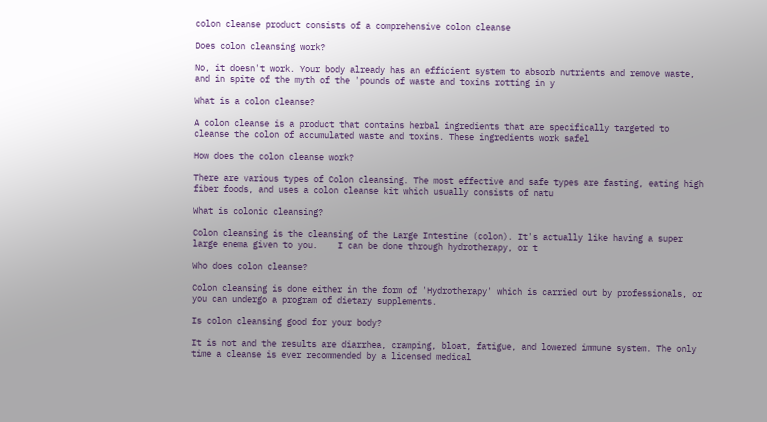colon cleanse product consists of a comprehensive colon cleanse

Does colon cleansing work?

No, it doesn't work. Your body already has an efficient system to absorb nutrients and remove waste, and in spite of the myth of the 'pounds of waste and toxins rotting in y

What is a colon cleanse?

A colon cleanse is a product that contains herbal ingredients that are specifically targeted to cleanse the colon of accumulated waste and toxins. These ingredients work safel

How does the colon cleanse work?

There are various types of Colon cleansing. The most effective and safe types are fasting, eating high fiber foods, and uses a colon cleanse kit which usually consists of natu

What is colonic cleansing?

Colon cleansing is the cleansing of the Large Intestine (colon). It's actually like having a super large enema given to you.    I can be done through hydrotherapy, or t

Who does colon cleanse?

Colon cleansing is done either in the form of 'Hydrotherapy' which is carried out by professionals, or you can undergo a program of dietary supplements.

Is colon cleansing good for your body?

It is not and the results are diarrhea, cramping, bloat, fatigue, and lowered immune system. The only time a cleanse is ever recommended by a licensed medical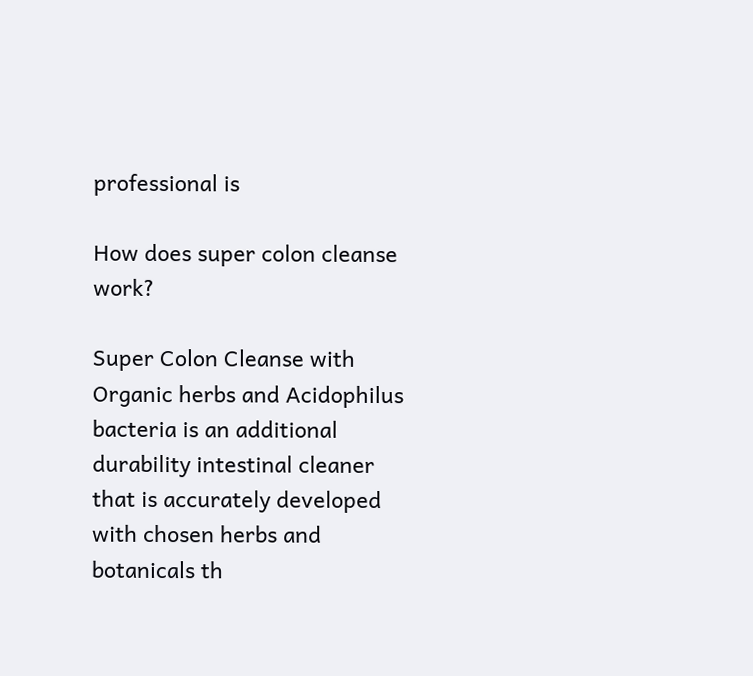professional is

How does super colon cleanse work?

Super Colon Cleanse with Organic herbs and Acidophilus bacteria is an additional durability intestinal cleaner that is accurately developed with chosen herbs and botanicals th